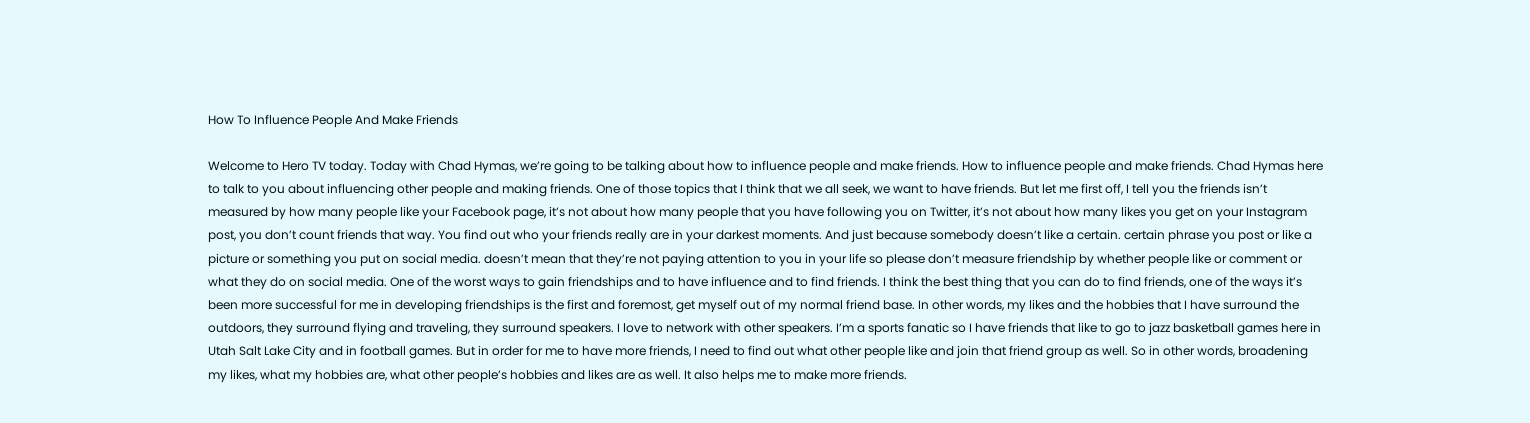How To Influence People And Make Friends

Welcome to Hero TV today. Today with Chad Hymas, we’re going to be talking about how to influence people and make friends. How to influence people and make friends. Chad Hymas here to talk to you about influencing other people and making friends. One of those topics that I think that we all seek, we want to have friends. But let me first off, I tell you the friends isn’t measured by how many people like your Facebook page, it’s not about how many people that you have following you on Twitter, it’s not about how many likes you get on your Instagram post, you don’t count friends that way. You find out who your friends really are in your darkest moments. And just because somebody doesn’t like a certain. certain phrase you post or like a picture or something you put on social media. doesn’t mean that they’re not paying attention to you in your life so please don’t measure friendship by whether people like or comment or what they do on social media. One of the worst ways to gain friendships and to have influence and to find friends. I think the best thing that you can do to find friends, one of the ways it’s been more successful for me in developing friendships is the first and foremost, get myself out of my normal friend base. In other words, my likes and the hobbies that I have surround the outdoors, they surround flying and traveling, they surround speakers. I love to network with other speakers. I’m a sports fanatic so I have friends that like to go to jazz basketball games here in Utah Salt Lake City and in football games. But in order for me to have more friends, I need to find out what other people like and join that friend group as well. So in other words, broadening my likes, what my hobbies are, what other people’s hobbies and likes are as well. It also helps me to make more friends.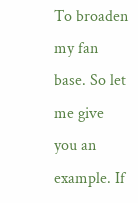To broaden my fan base. So let me give you an example. If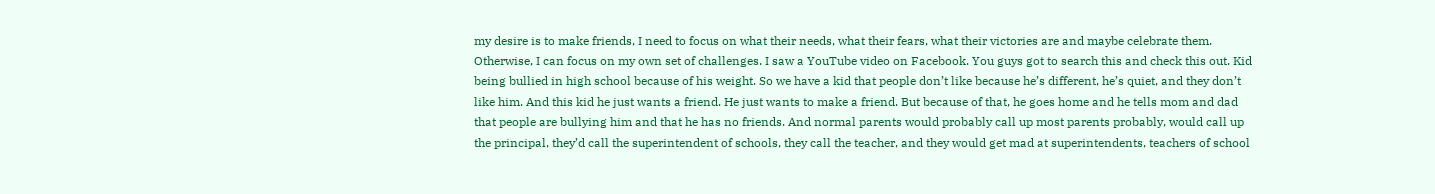my desire is to make friends, I need to focus on what their needs, what their fears, what their victories are and maybe celebrate them. Otherwise, I can focus on my own set of challenges. I saw a YouTube video on Facebook. You guys got to search this and check this out. Kid being bullied in high school because of his weight. So we have a kid that people don’t like because he’s different, he’s quiet, and they don’t like him. And this kid he just wants a friend. He just wants to make a friend. But because of that, he goes home and he tells mom and dad that people are bullying him and that he has no friends. And normal parents would probably call up most parents probably, would call up the principal, they’d call the superintendent of schools, they call the teacher, and they would get mad at superintendents, teachers of school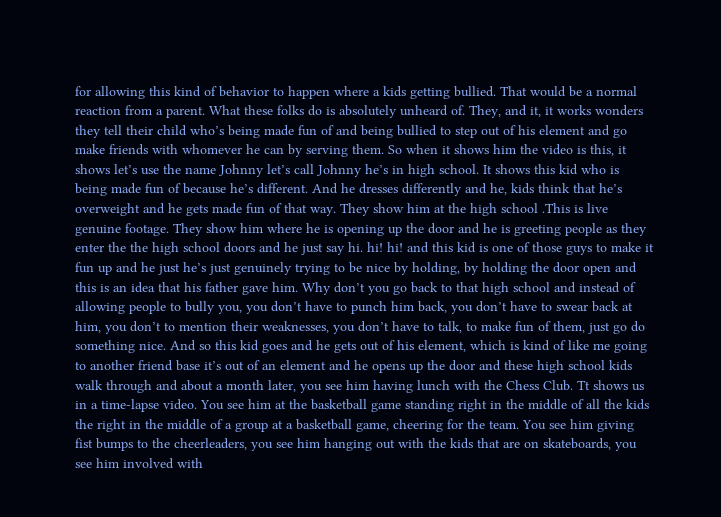for allowing this kind of behavior to happen where a kids getting bullied. That would be a normal reaction from a parent. What these folks do is absolutely unheard of. They, and it, it works wonders they tell their child who’s being made fun of and being bullied to step out of his element and go make friends with whomever he can by serving them. So when it shows him the video is this, it shows let’s use the name Johnny let’s call Johnny he’s in high school. It shows this kid who is being made fun of because he’s different. And he dresses differently and he, kids think that he’s overweight and he gets made fun of that way. They show him at the high school .This is live genuine footage. They show him where he is opening up the door and he is greeting people as they enter the the high school doors and he just say hi. hi! hi! and this kid is one of those guys to make it fun up and he just he’s just genuinely trying to be nice by holding, by holding the door open and this is an idea that his father gave him. Why don’t you go back to that high school and instead of allowing people to bully you, you don’t have to punch him back, you don’t have to swear back at him, you don’t to mention their weaknesses, you don’t have to talk, to make fun of them, just go do something nice. And so this kid goes and he gets out of his element, which is kind of like me going to another friend base it’s out of an element and he opens up the door and these high school kids walk through and about a month later, you see him having lunch with the Chess Club. Tt shows us in a time-lapse video. You see him at the basketball game standing right in the middle of all the kids the right in the middle of a group at a basketball game, cheering for the team. You see him giving fist bumps to the cheerleaders, you see him hanging out with the kids that are on skateboards, you see him involved with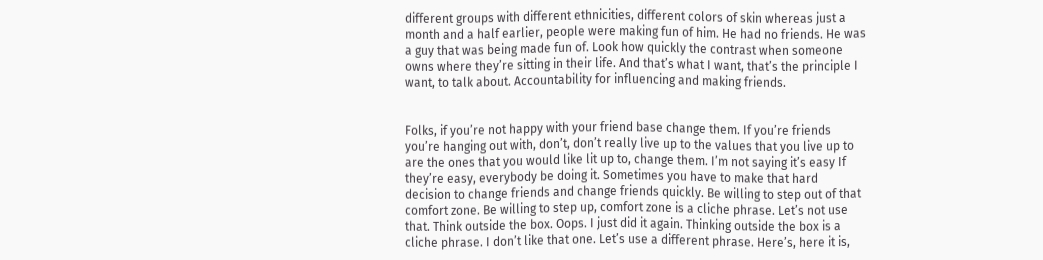different groups with different ethnicities, different colors of skin whereas just a month and a half earlier, people were making fun of him. He had no friends. He was a guy that was being made fun of. Look how quickly the contrast when someone owns where they’re sitting in their life. And that’s what I want, that’s the principle I want, to talk about. Accountability for influencing and making friends.


Folks, if you’re not happy with your friend base change them. If you’re friends you’re hanging out with, don’t, don’t really live up to the values that you live up to are the ones that you would like lit up to, change them. I’m not saying it’s easy If they’re easy, everybody be doing it. Sometimes you have to make that hard decision to change friends and change friends quickly. Be willing to step out of that comfort zone. Be willing to step up, comfort zone is a cliche phrase. Let’s not use that. Think outside the box. Oops. I just did it again. Thinking outside the box is a cliche phrase. I don’t like that one. Let’s use a different phrase. Here’s, here it is,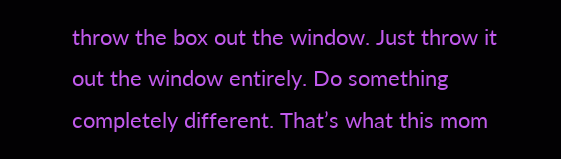throw the box out the window. Just throw it out the window entirely. Do something completely different. That’s what this mom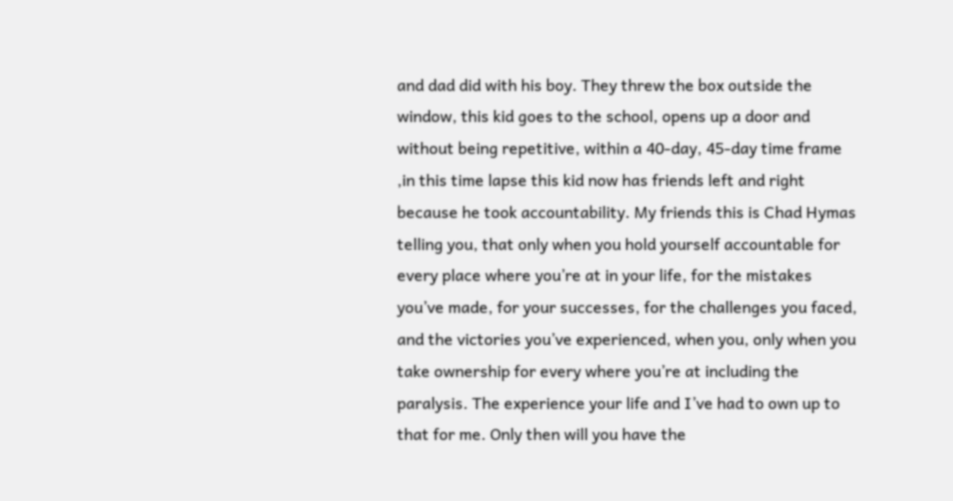and dad did with his boy. They threw the box outside the window, this kid goes to the school, opens up a door and without being repetitive, within a 40-day, 45-day time frame ,in this time lapse this kid now has friends left and right because he took accountability. My friends this is Chad Hymas telling you, that only when you hold yourself accountable for every place where you’re at in your life, for the mistakes you’ve made, for your successes, for the challenges you faced, and the victories you’ve experienced, when you, only when you take ownership for every where you’re at including the paralysis. The experience your life and I’ve had to own up to that for me. Only then will you have the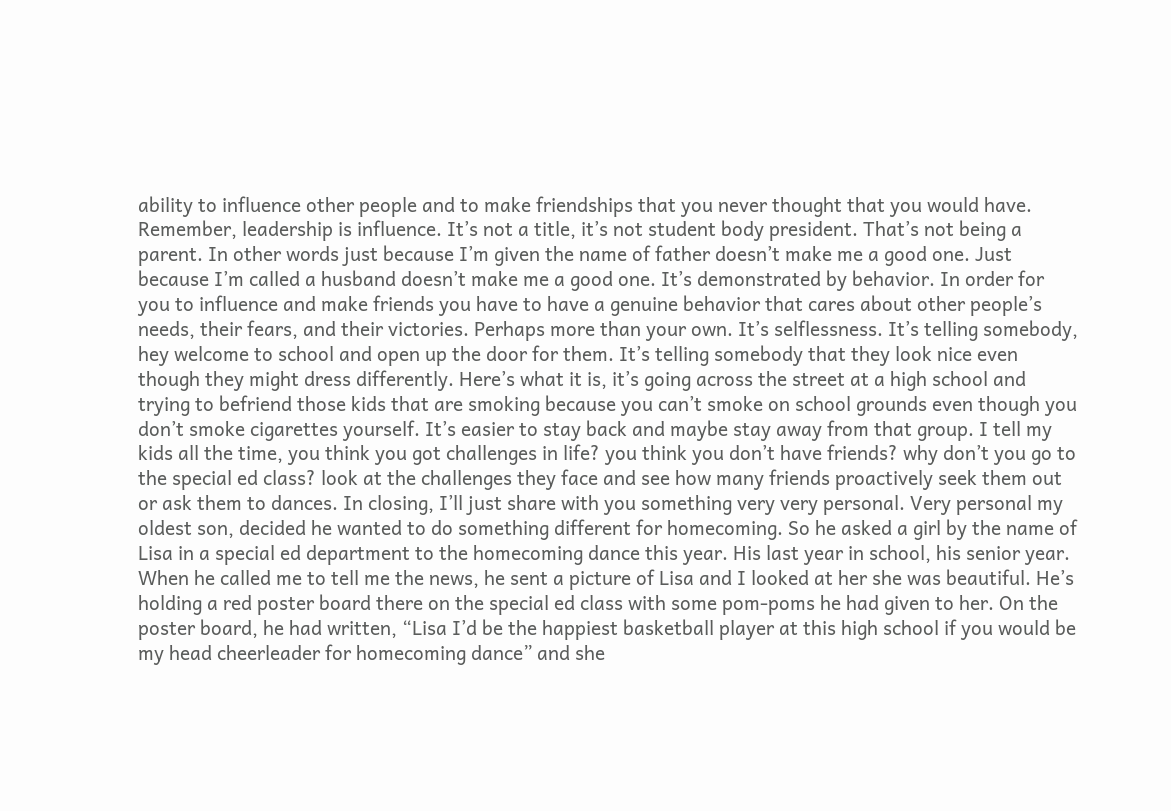ability to influence other people and to make friendships that you never thought that you would have. Remember, leadership is influence. It’s not a title, it’s not student body president. That’s not being a parent. In other words just because I’m given the name of father doesn’t make me a good one. Just because I’m called a husband doesn’t make me a good one. It’s demonstrated by behavior. In order for you to influence and make friends you have to have a genuine behavior that cares about other people’s needs, their fears, and their victories. Perhaps more than your own. It’s selflessness. It’s telling somebody, hey welcome to school and open up the door for them. It’s telling somebody that they look nice even though they might dress differently. Here’s what it is, it’s going across the street at a high school and trying to befriend those kids that are smoking because you can’t smoke on school grounds even though you don’t smoke cigarettes yourself. It’s easier to stay back and maybe stay away from that group. I tell my kids all the time, you think you got challenges in life? you think you don’t have friends? why don’t you go to the special ed class? look at the challenges they face and see how many friends proactively seek them out or ask them to dances. In closing, I’ll just share with you something very very personal. Very personal my oldest son, decided he wanted to do something different for homecoming. So he asked a girl by the name of Lisa in a special ed department to the homecoming dance this year. His last year in school, his senior year. When he called me to tell me the news, he sent a picture of Lisa and I looked at her she was beautiful. He’s holding a red poster board there on the special ed class with some pom-poms he had given to her. On the poster board, he had written, “Lisa I’d be the happiest basketball player at this high school if you would be my head cheerleader for homecoming dance” and she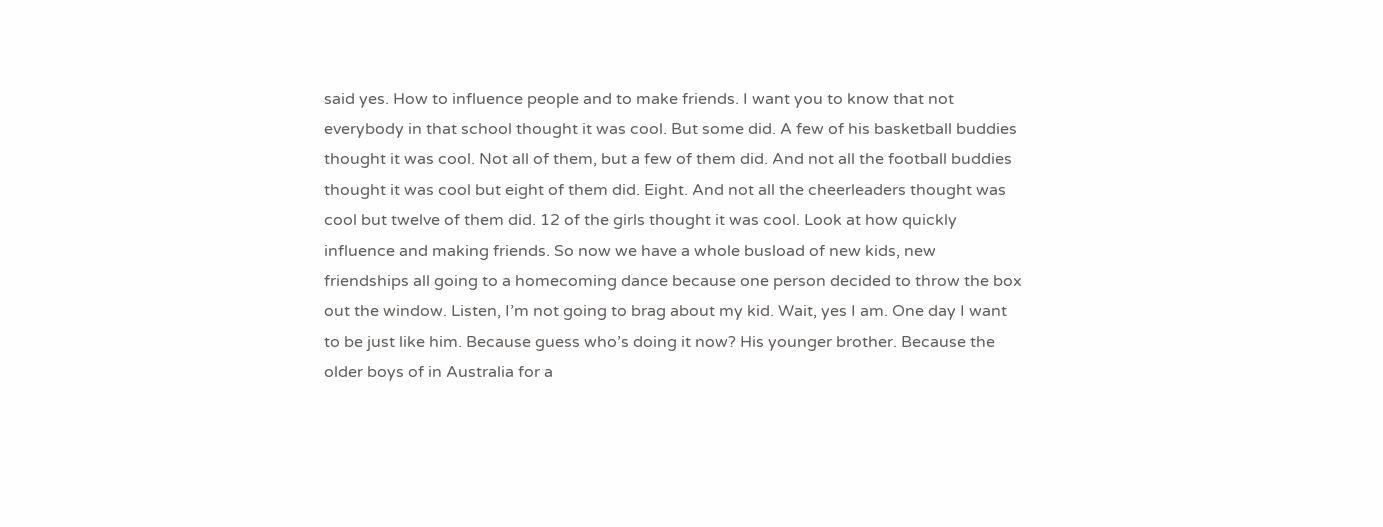said yes. How to influence people and to make friends. I want you to know that not everybody in that school thought it was cool. But some did. A few of his basketball buddies thought it was cool. Not all of them, but a few of them did. And not all the football buddies thought it was cool but eight of them did. Eight. And not all the cheerleaders thought was cool but twelve of them did. 12 of the girls thought it was cool. Look at how quickly influence and making friends. So now we have a whole busload of new kids, new friendships all going to a homecoming dance because one person decided to throw the box out the window. Listen, I’m not going to brag about my kid. Wait, yes I am. One day I want to be just like him. Because guess who’s doing it now? His younger brother. Because the older boys of in Australia for a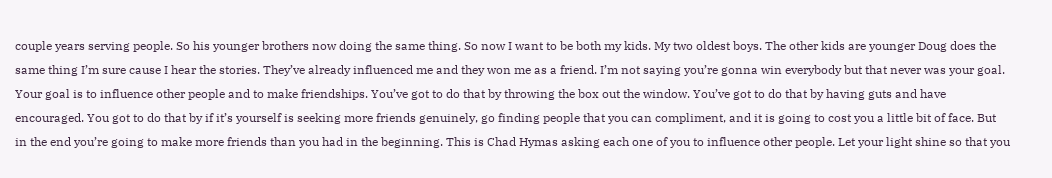couple years serving people. So his younger brothers now doing the same thing. So now I want to be both my kids. My two oldest boys. The other kids are younger Doug does the same thing I’m sure cause I hear the stories. They’ve already influenced me and they won me as a friend. I’m not saying you’re gonna win everybody but that never was your goal. Your goal is to influence other people and to make friendships. You’ve got to do that by throwing the box out the window. You’ve got to do that by having guts and have encouraged. You got to do that by if it’s yourself is seeking more friends genuinely, go finding people that you can compliment, and it is going to cost you a little bit of face. But in the end you’re going to make more friends than you had in the beginning. This is Chad Hymas asking each one of you to influence other people. Let your light shine so that you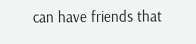can have friends that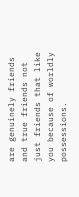are genuinely friends and true friends not just friends that like you because of worldly possessions.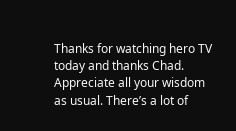Thanks for watching hero TV today and thanks Chad. Appreciate all your wisdom as usual. There’s a lot of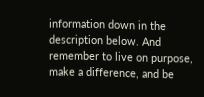information down in the description below. And remember to live on purpose, make a difference, and be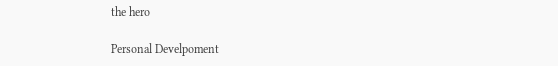the hero

Personal Develpoment